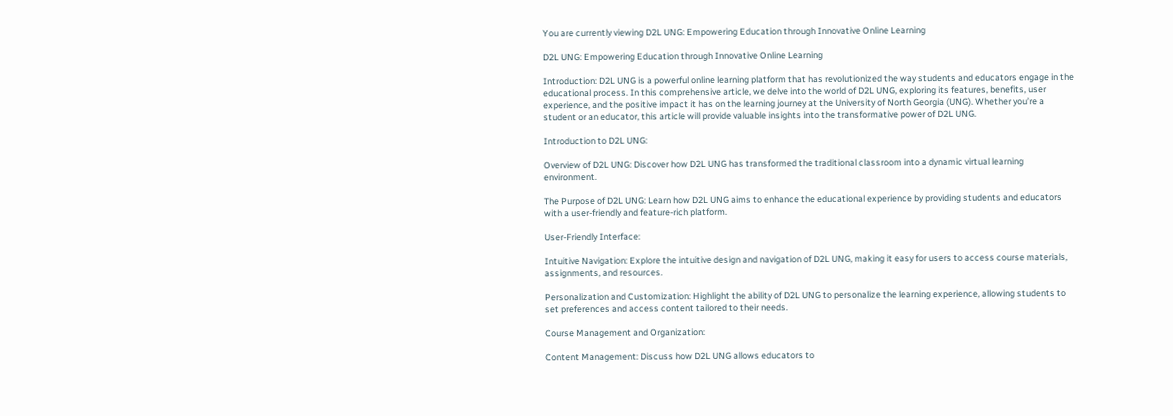You are currently viewing D2L UNG: Empowering Education through Innovative Online Learning

D2L UNG: Empowering Education through Innovative Online Learning

Introduction: D2L UNG is a powerful online learning platform that has revolutionized the way students and educators engage in the educational process. In this comprehensive article, we delve into the world of D2L UNG, exploring its features, benefits, user experience, and the positive impact it has on the learning journey at the University of North Georgia (UNG). Whether you’re a student or an educator, this article will provide valuable insights into the transformative power of D2L UNG.

Introduction to D2L UNG:

Overview of D2L UNG: Discover how D2L UNG has transformed the traditional classroom into a dynamic virtual learning environment.

The Purpose of D2L UNG: Learn how D2L UNG aims to enhance the educational experience by providing students and educators with a user-friendly and feature-rich platform.

User-Friendly Interface:

Intuitive Navigation: Explore the intuitive design and navigation of D2L UNG, making it easy for users to access course materials, assignments, and resources.

Personalization and Customization: Highlight the ability of D2L UNG to personalize the learning experience, allowing students to set preferences and access content tailored to their needs.

Course Management and Organization:

Content Management: Discuss how D2L UNG allows educators to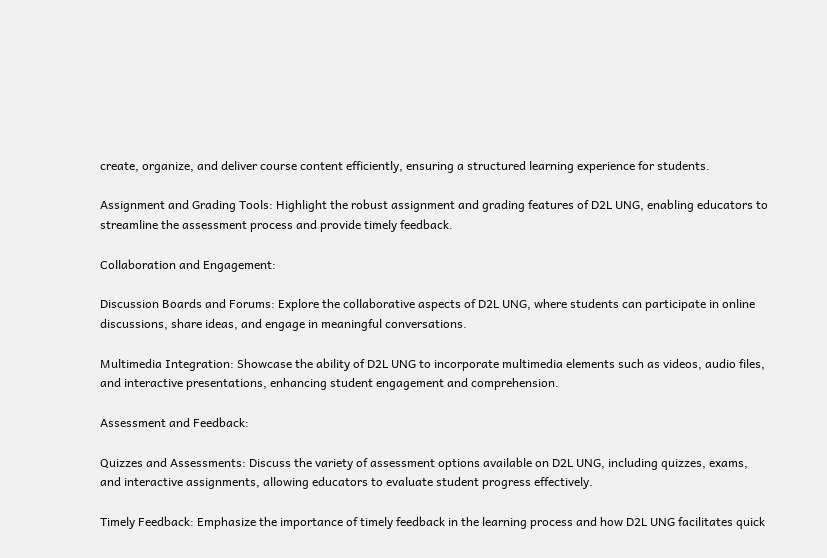create, organize, and deliver course content efficiently, ensuring a structured learning experience for students.

Assignment and Grading Tools: Highlight the robust assignment and grading features of D2L UNG, enabling educators to streamline the assessment process and provide timely feedback.

Collaboration and Engagement:

Discussion Boards and Forums: Explore the collaborative aspects of D2L UNG, where students can participate in online discussions, share ideas, and engage in meaningful conversations.

Multimedia Integration: Showcase the ability of D2L UNG to incorporate multimedia elements such as videos, audio files, and interactive presentations, enhancing student engagement and comprehension.

Assessment and Feedback:

Quizzes and Assessments: Discuss the variety of assessment options available on D2L UNG, including quizzes, exams, and interactive assignments, allowing educators to evaluate student progress effectively.

Timely Feedback: Emphasize the importance of timely feedback in the learning process and how D2L UNG facilitates quick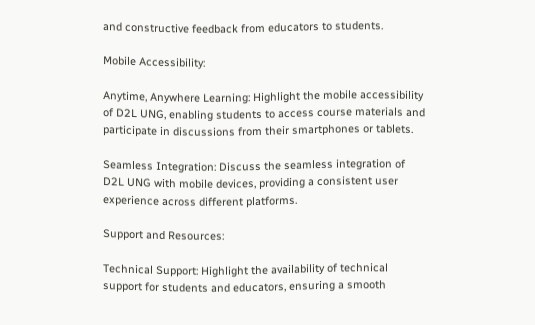and constructive feedback from educators to students.

Mobile Accessibility:

Anytime, Anywhere Learning: Highlight the mobile accessibility of D2L UNG, enabling students to access course materials and participate in discussions from their smartphones or tablets.

Seamless Integration: Discuss the seamless integration of D2L UNG with mobile devices, providing a consistent user experience across different platforms.

Support and Resources:

Technical Support: Highlight the availability of technical support for students and educators, ensuring a smooth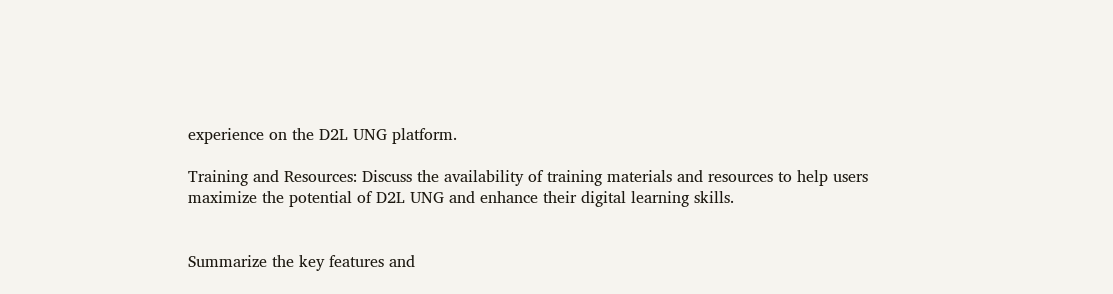experience on the D2L UNG platform.

Training and Resources: Discuss the availability of training materials and resources to help users maximize the potential of D2L UNG and enhance their digital learning skills.


Summarize the key features and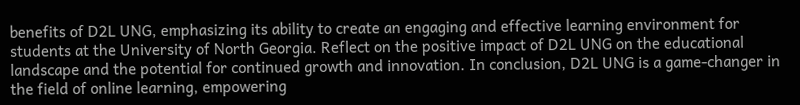benefits of D2L UNG, emphasizing its ability to create an engaging and effective learning environment for students at the University of North Georgia. Reflect on the positive impact of D2L UNG on the educational landscape and the potential for continued growth and innovation. In conclusion, D2L UNG is a game-changer in the field of online learning, empowering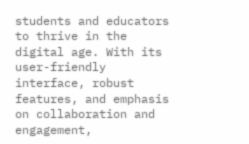students and educators to thrive in the digital age. With its user-friendly interface, robust features, and emphasis on collaboration and engagement,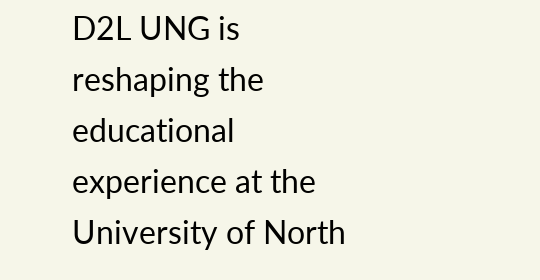D2L UNG is reshaping the educational experience at the University of North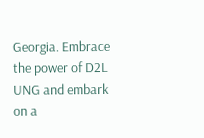Georgia. Embrace the power of D2L UNG and embark on a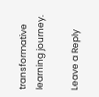transformative learning journey.

Leave a Reply